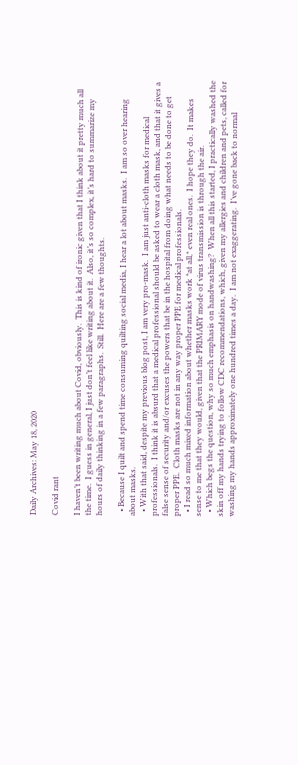Daily Archives: May 18, 2020

Covid rant

I haven’t been writing much about Covid, obviously.  This is kind of ironic given that I think about it pretty much all the time.  I guess in general, I just don’t feel like writing about it.  Also, it’s so complex, it’s hard to summarize my hours of daily thinking in a few paragraphs.  Still.  Here are a few thoughts.

  • Because I quilt and spend time consuming quilting social media, I hear a lot about masks.  I am so over hearing about masks.
  • With that said, despite my previous blog post, I am very pro-mask.  I am just anti-cloth masks for medical professionals.  I think it is absurd that a medical professional should be asked to wear a cloth mask, and that it gives a false sense of security and/or excuses the powers that be in the hospital from doing what needs to be done to get proper PPE.  Cloth masks are not in any way proper PPE for medical professionals.
  • I read so much mixed information about whether masks work *at all,* even real ones.  I hope they do.  It makes sense to me that they would, given that the PRIMARY mode of virus transmission is through the air.
  • Which begs the question, why so much emphasis on handwashing?  When all this started, I practically washed the skin off my hands trying to follow CDC recommendations, which, given my allergies and children and pets, called for washing my hands approximately one hundred times a day.  I am not exaggerating.  I’ve gone back to normal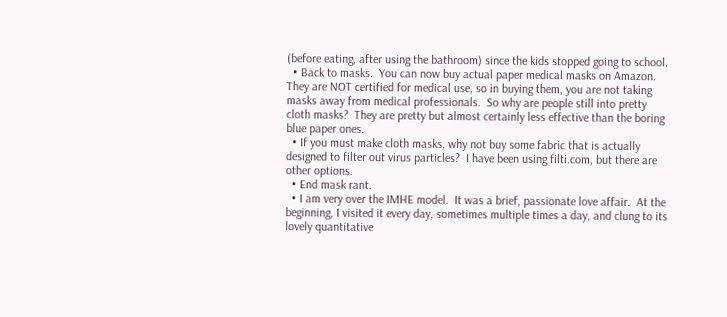(before eating, after using the bathroom) since the kids stopped going to school.
  • Back to masks.  You can now buy actual paper medical masks on Amazon.  They are NOT certified for medical use, so in buying them, you are not taking masks away from medical professionals.  So why are people still into pretty cloth masks?  They are pretty but almost certainly less effective than the boring blue paper ones.
  • If you must make cloth masks, why not buy some fabric that is actually designed to filter out virus particles?  I have been using filti.com, but there are other options.
  • End mask rant.
  • I am very over the IMHE model.  It was a brief, passionate love affair.  At the beginning, I visited it every day, sometimes multiple times a day, and clung to its lovely quantitative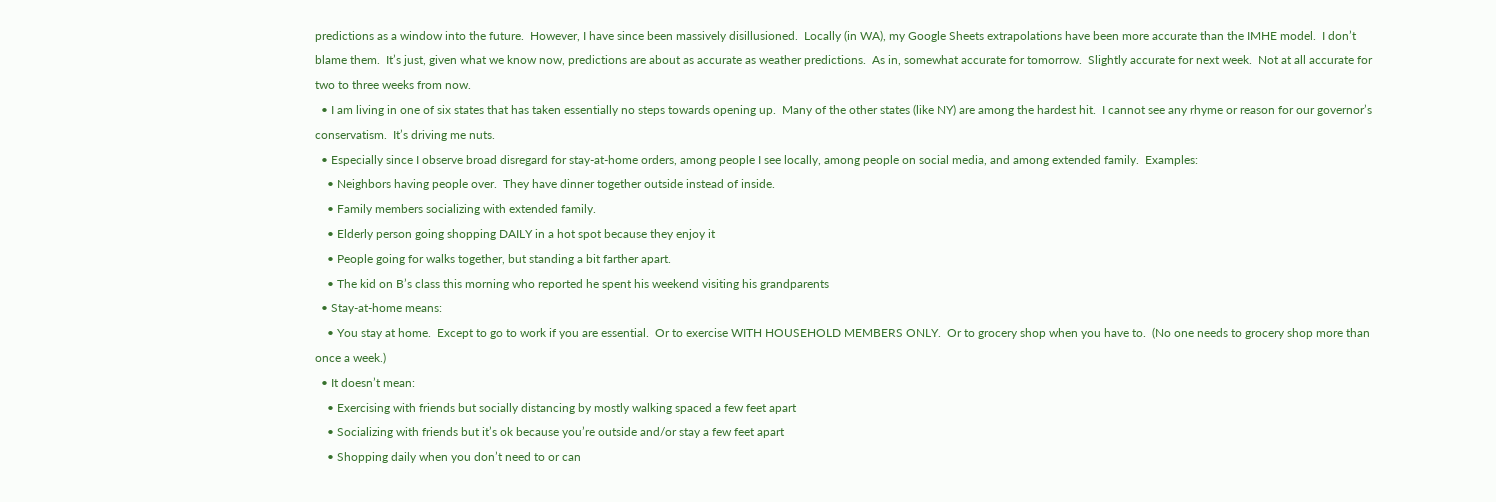predictions as a window into the future.  However, I have since been massively disillusioned.  Locally (in WA), my Google Sheets extrapolations have been more accurate than the IMHE model.  I don’t blame them.  It’s just, given what we know now, predictions are about as accurate as weather predictions.  As in, somewhat accurate for tomorrow.  Slightly accurate for next week.  Not at all accurate for two to three weeks from now.
  • I am living in one of six states that has taken essentially no steps towards opening up.  Many of the other states (like NY) are among the hardest hit.  I cannot see any rhyme or reason for our governor’s conservatism.  It’s driving me nuts.
  • Especially since I observe broad disregard for stay-at-home orders, among people I see locally, among people on social media, and among extended family.  Examples:
    • Neighbors having people over.  They have dinner together outside instead of inside.
    • Family members socializing with extended family.
    • Elderly person going shopping DAILY in a hot spot because they enjoy it
    • People going for walks together, but standing a bit farther apart.
    • The kid on B’s class this morning who reported he spent his weekend visiting his grandparents
  • Stay-at-home means:
    • You stay at home.  Except to go to work if you are essential.  Or to exercise WITH HOUSEHOLD MEMBERS ONLY.  Or to grocery shop when you have to.  (No one needs to grocery shop more than once a week.)
  • It doesn’t mean:
    • Exercising with friends but socially distancing by mostly walking spaced a few feet apart
    • Socializing with friends but it’s ok because you’re outside and/or stay a few feet apart
    • Shopping daily when you don’t need to or can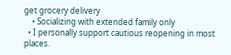get grocery delivery
    • Socializing with extended family only
  • I personally support cautious reopening in most places.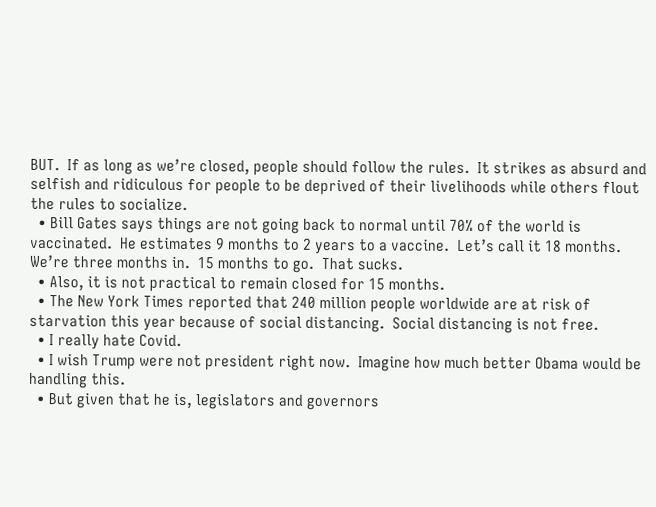BUT.  If as long as we’re closed, people should follow the rules.  It strikes as absurd and selfish and ridiculous for people to be deprived of their livelihoods while others flout the rules to socialize.
  • Bill Gates says things are not going back to normal until 70% of the world is vaccinated.  He estimates 9 months to 2 years to a vaccine.  Let’s call it 18 months.  We’re three months in.  15 months to go.  That sucks.
  • Also, it is not practical to remain closed for 15 months.
  • The New York Times reported that 240 million people worldwide are at risk of starvation this year because of social distancing.  Social distancing is not free.
  • I really hate Covid.
  • I wish Trump were not president right now.  Imagine how much better Obama would be handling this.
  • But given that he is, legislators and governors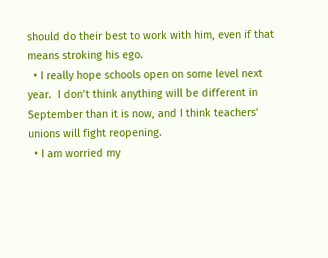should do their best to work with him, even if that means stroking his ego.
  • I really hope schools open on some level next year.  I don’t think anything will be different in September than it is now, and I think teachers’ unions will fight reopening.
  • I am worried my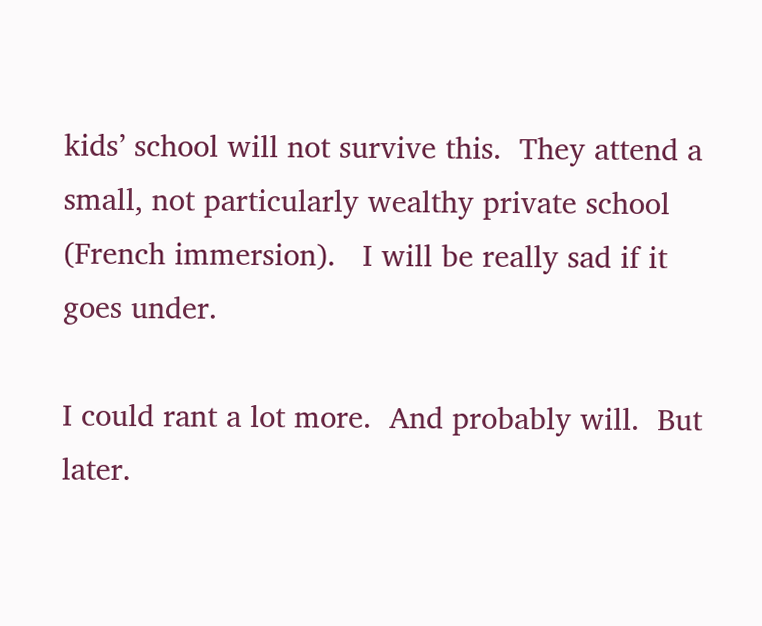kids’ school will not survive this.  They attend a small, not particularly wealthy private school (French immersion).   I will be really sad if it goes under.

I could rant a lot more.  And probably will.  But later.